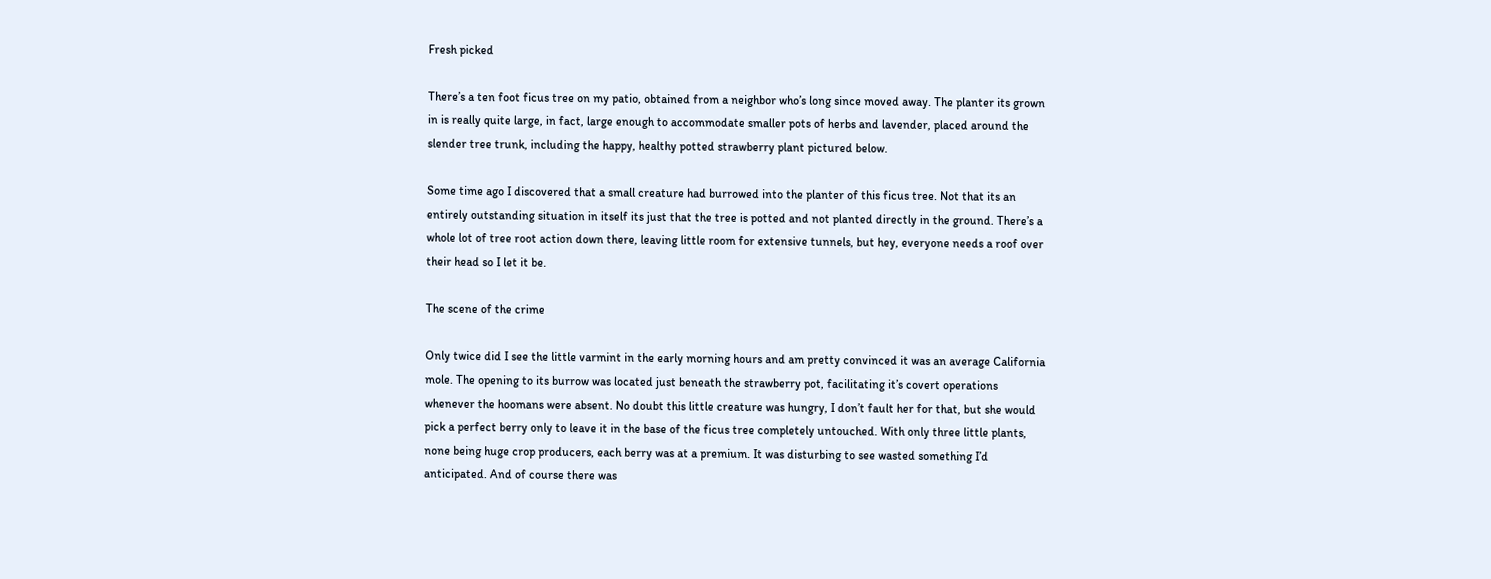Fresh picked

There’s a ten foot ficus tree on my patio, obtained from a neighbor who’s long since moved away. The planter its grown in is really quite large, in fact, large enough to accommodate smaller pots of herbs and lavender, placed around the slender tree trunk, including the happy, healthy potted strawberry plant pictured below.

Some time ago I discovered that a small creature had burrowed into the planter of this ficus tree. Not that its an entirely outstanding situation in itself its just that the tree is potted and not planted directly in the ground. There’s a whole lot of tree root action down there, leaving little room for extensive tunnels, but hey, everyone needs a roof over their head so I let it be.

The scene of the crime

Only twice did I see the little varmint in the early morning hours and am pretty convinced it was an average California mole. The opening to its burrow was located just beneath the strawberry pot, facilitating it’s covert operations whenever the hoomans were absent. No doubt this little creature was hungry, I don’t fault her for that, but she would pick a perfect berry only to leave it in the base of the ficus tree completely untouched. With only three little plants, none being huge crop producers, each berry was at a premium. It was disturbing to see wasted something I’d anticipated. And of course there was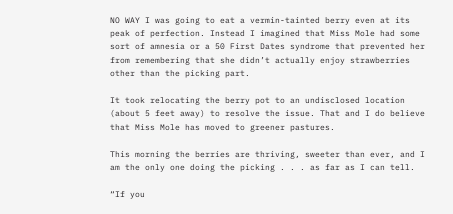NO WAY I was going to eat a vermin-tainted berry even at its peak of perfection. Instead I imagined that Miss Mole had some sort of amnesia or a 50 First Dates syndrome that prevented her from remembering that she didn’t actually enjoy strawberries other than the picking part.

It took relocating the berry pot to an undisclosed location (about 5 feet away) to resolve the issue. That and I do believe that Miss Mole has moved to greener pastures.

This morning the berries are thriving, sweeter than ever, and I am the only one doing the picking . . . as far as I can tell.

“If you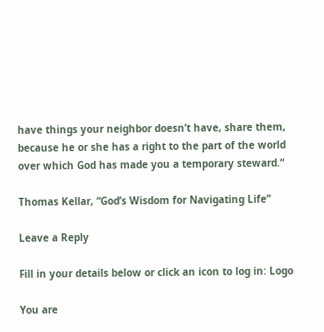have things your neighbor doesn’t have, share them, because he or she has a right to the part of the world over which God has made you a temporary steward.“

Thomas Kellar, “God’s Wisdom for Navigating Life”

Leave a Reply

Fill in your details below or click an icon to log in: Logo

You are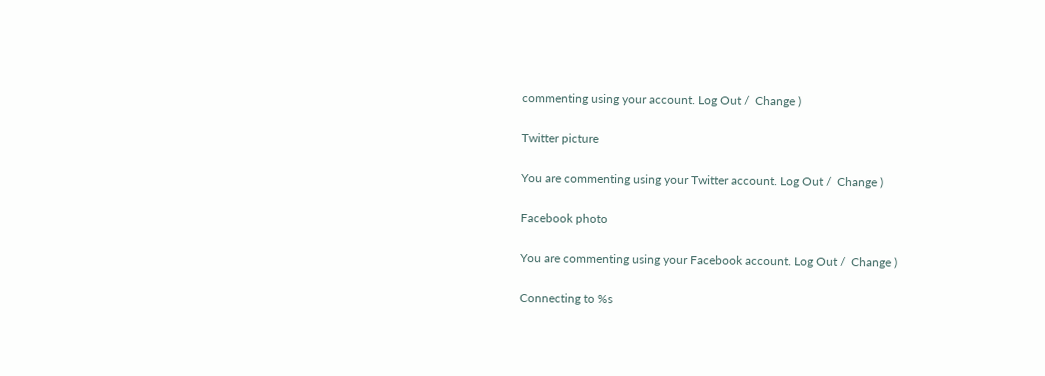commenting using your account. Log Out /  Change )

Twitter picture

You are commenting using your Twitter account. Log Out /  Change )

Facebook photo

You are commenting using your Facebook account. Log Out /  Change )

Connecting to %s